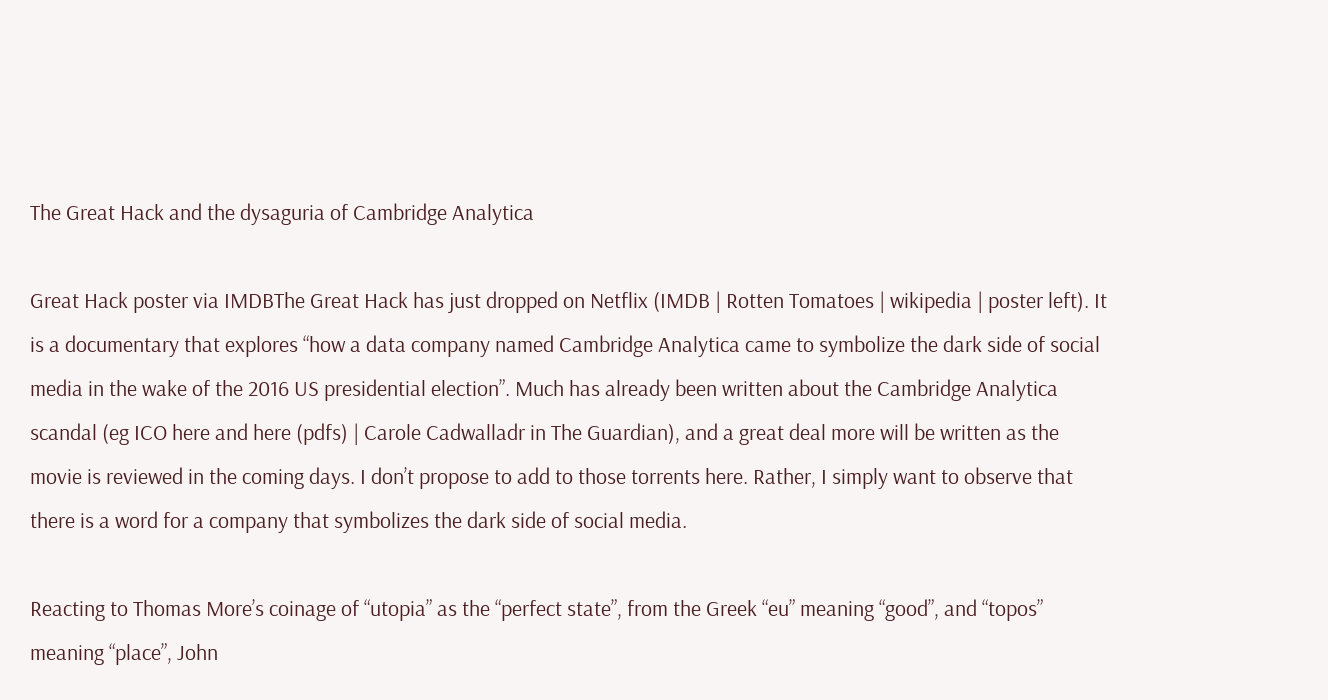The Great Hack and the dysaguria of Cambridge Analytica

Great Hack poster via IMDBThe Great Hack has just dropped on Netflix (IMDB | Rotten Tomatoes | wikipedia | poster left). It is a documentary that explores “how a data company named Cambridge Analytica came to symbolize the dark side of social media in the wake of the 2016 US presidential election”. Much has already been written about the Cambridge Analytica scandal (eg ICO here and here (pdfs) | Carole Cadwalladr in The Guardian), and a great deal more will be written as the movie is reviewed in the coming days. I don’t propose to add to those torrents here. Rather, I simply want to observe that there is a word for a company that symbolizes the dark side of social media.

Reacting to Thomas More’s coinage of “utopia” as the “perfect state”, from the Greek “eu” meaning “good”, and “topos” meaning “place”, John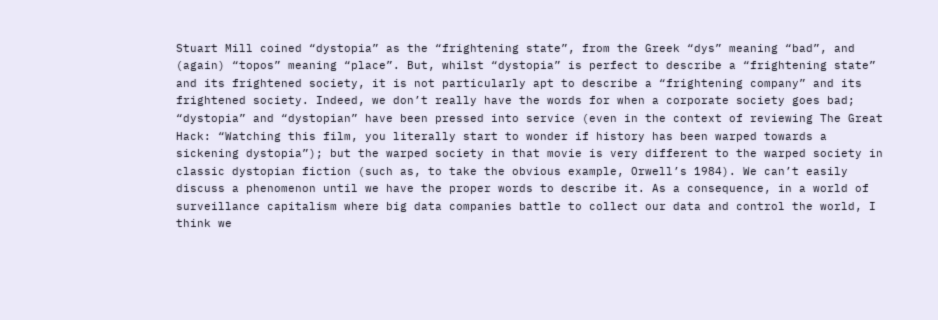Stuart Mill coined “dystopia” as the “frightening state”, from the Greek “dys” meaning “bad”, and (again) “topos” meaning “place”. But, whilst “dystopia” is perfect to describe a “frightening state” and its frightened society, it is not particularly apt to describe a “frightening company” and its frightened society. Indeed, we don’t really have the words for when a corporate society goes bad; “dystopia” and “dystopian” have been pressed into service (even in the context of reviewing The Great Hack: “Watching this film, you literally start to wonder if history has been warped towards a sickening dystopia”); but the warped society in that movie is very different to the warped society in classic dystopian fiction (such as, to take the obvious example, Orwell’s 1984). We can’t easily discuss a phenomenon until we have the proper words to describe it. As a consequence, in a world of surveillance capitalism where big data companies battle to collect our data and control the world, I think we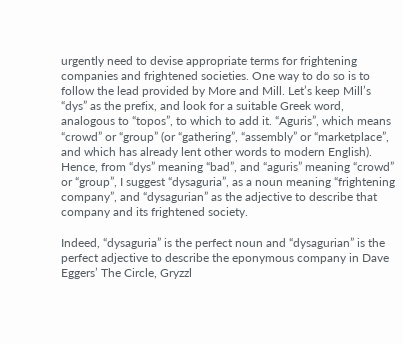urgently need to devise appropriate terms for frightening companies and frightened societies. One way to do so is to follow the lead provided by More and Mill. Let’s keep Mill’s “dys” as the prefix, and look for a suitable Greek word, analogous to “topos”, to which to add it. “Aguris”, which means “crowd” or “group” (or “gathering”, “assembly” or “marketplace”, and which has already lent other words to modern English). Hence, from “dys” meaning “bad”, and “aguris” meaning “crowd” or “group”, I suggest “dysaguria”, as a noun meaning “frightening company”, and “dysagurian” as the adjective to describe that company and its frightened society.

Indeed, “dysaguria” is the perfect noun and “dysagurian” is the perfect adjective to describe the eponymous company in Dave Eggers’ The Circle, Gryzzl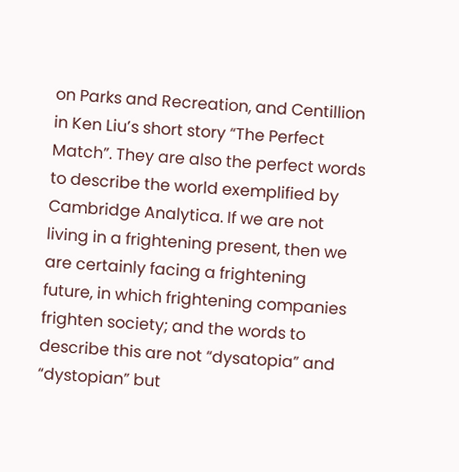on Parks and Recreation, and Centillion in Ken Liu’s short story “The Perfect Match”. They are also the perfect words to describe the world exemplified by Cambridge Analytica. If we are not living in a frightening present, then we are certainly facing a frightening future, in which frightening companies frighten society; and the words to describe this are not “dysatopia” and “dystopian” but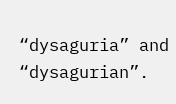“dysaguria” and “dysagurian”.